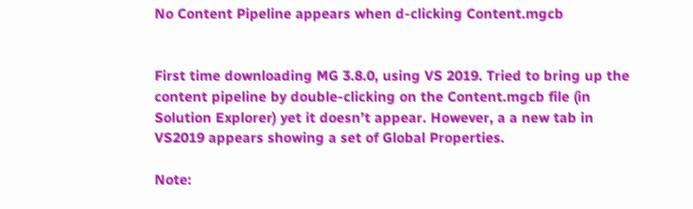No Content Pipeline appears when d-clicking Content.mgcb


First time downloading MG 3.8.0, using VS 2019. Tried to bring up the content pipeline by double-clicking on the Content.mgcb file (in Solution Explorer) yet it doesn’t appear. However, a a new tab in VS2019 appears showing a set of Global Properties.

Note: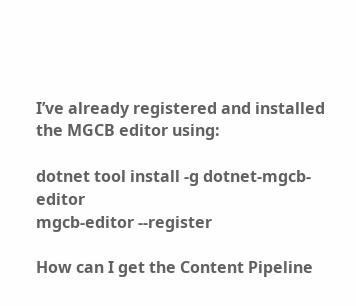I’ve already registered and installed the MGCB editor using:

dotnet tool install -g dotnet-mgcb-editor
mgcb-editor --register

How can I get the Content Pipeline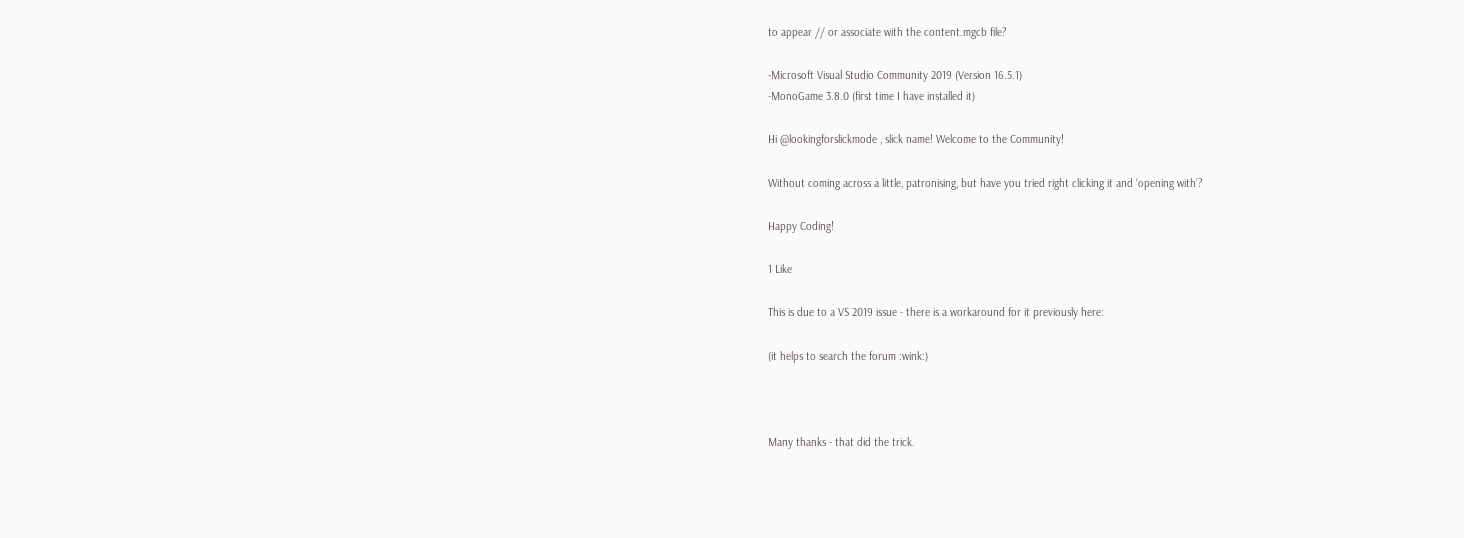to appear // or associate with the content.mgcb file?

-Microsoft Visual Studio Community 2019 (Version 16.5.1)
-MonoGame 3.8.0 (first time I have installed it)

Hi @lookingforslickmode , slick name! Welcome to the Community!

Without coming across a little, patronising, but have you tried right clicking it and ‘opening with’?

Happy Coding!

1 Like

This is due to a VS 2019 issue - there is a workaround for it previously here:

(it helps to search the forum :wink:)



Many thanks - that did the trick.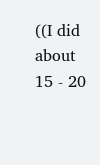((I did about 15 - 20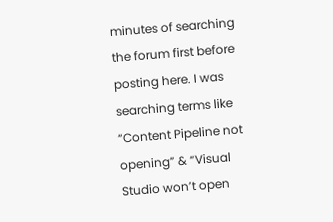minutes of searching the forum first before posting here. I was searching terms like “Content Pipeline not opening” & “Visual Studio won’t open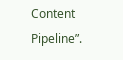Content Pipeline”.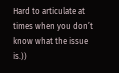Hard to articulate at times when you don’t know what the issue is.))